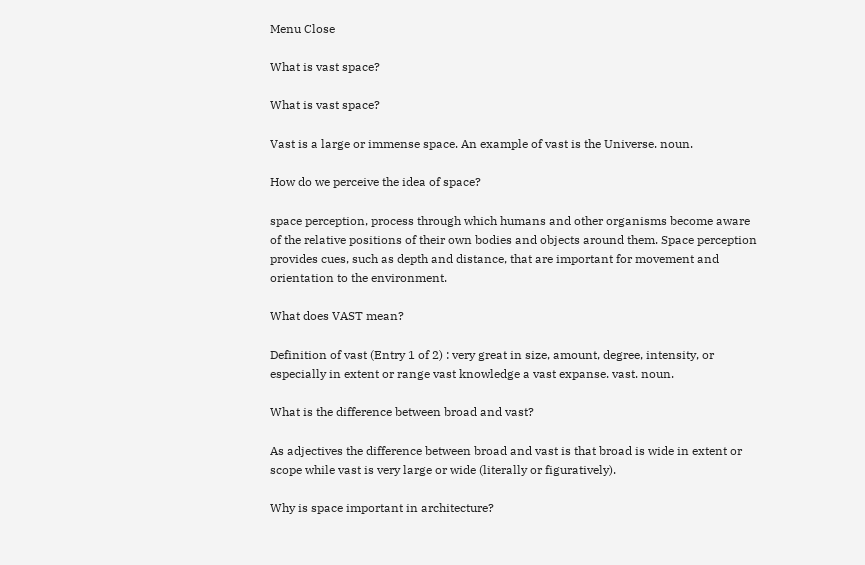Menu Close

What is vast space?

What is vast space?

Vast is a large or immense space. An example of vast is the Universe. noun.

How do we perceive the idea of space?

space perception, process through which humans and other organisms become aware of the relative positions of their own bodies and objects around them. Space perception provides cues, such as depth and distance, that are important for movement and orientation to the environment.

What does VAST mean?

Definition of vast (Entry 1 of 2) : very great in size, amount, degree, intensity, or especially in extent or range vast knowledge a vast expanse. vast. noun.

What is the difference between broad and vast?

As adjectives the difference between broad and vast is that broad is wide in extent or scope while vast is very large or wide (literally or figuratively).

Why is space important in architecture?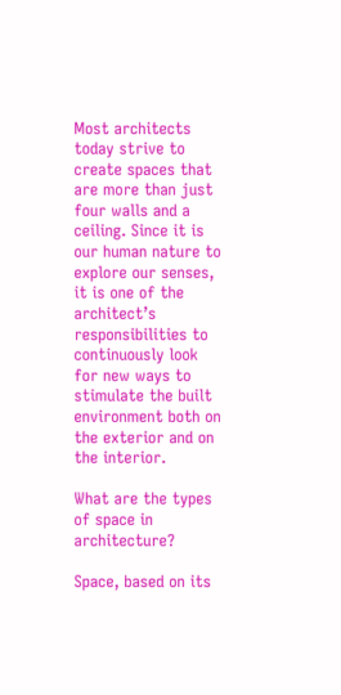Most architects today strive to create spaces that are more than just four walls and a ceiling. Since it is our human nature to explore our senses, it is one of the architect’s responsibilities to continuously look for new ways to stimulate the built environment both on the exterior and on the interior.

What are the types of space in architecture?

Space, based on its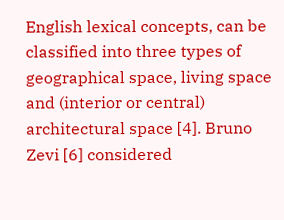English lexical concepts, can be classified into three types of geographical space, living space and (interior or central) architectural space [4]. Bruno Zevi [6] considered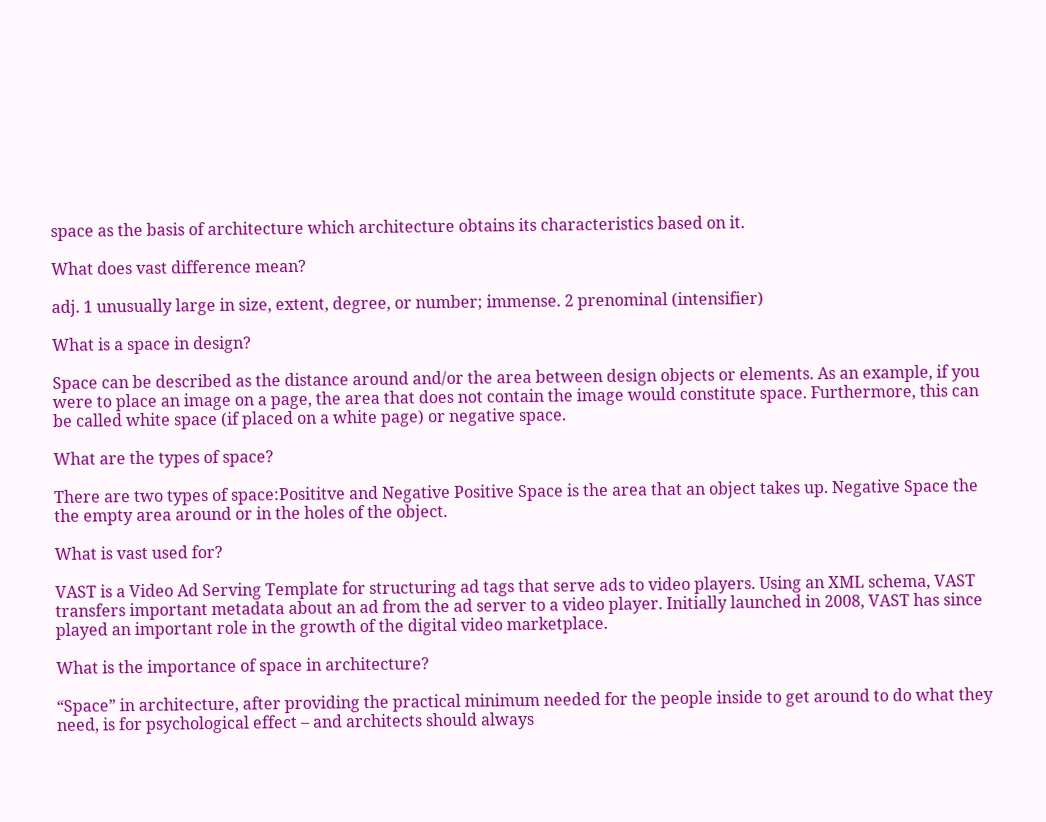space as the basis of architecture which architecture obtains its characteristics based on it.

What does vast difference mean?

adj. 1 unusually large in size, extent, degree, or number; immense. 2 prenominal (intensifier)

What is a space in design?

Space can be described as the distance around and/or the area between design objects or elements. As an example, if you were to place an image on a page, the area that does not contain the image would constitute space. Furthermore, this can be called white space (if placed on a white page) or negative space.

What are the types of space?

There are two types of space:Posititve and Negative Positive Space is the area that an object takes up. Negative Space the the empty area around or in the holes of the object.

What is vast used for?

VAST is a Video Ad Serving Template for structuring ad tags that serve ads to video players. Using an XML schema, VAST transfers important metadata about an ad from the ad server to a video player. Initially launched in 2008, VAST has since played an important role in the growth of the digital video marketplace.

What is the importance of space in architecture?

“Space” in architecture, after providing the practical minimum needed for the people inside to get around to do what they need, is for psychological effect – and architects should always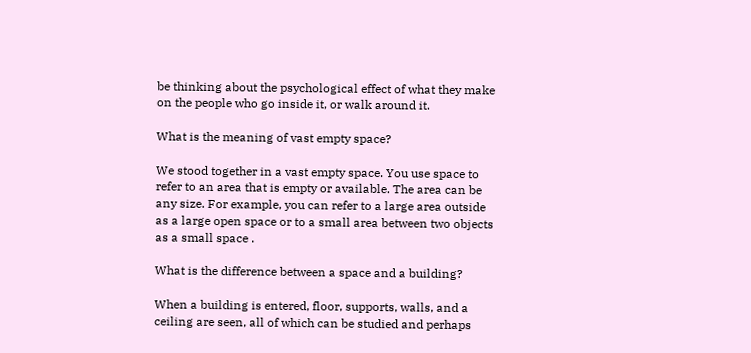be thinking about the psychological effect of what they make on the people who go inside it, or walk around it.

What is the meaning of vast empty space?

We stood together in a vast empty space. You use space to refer to an area that is empty or available. The area can be any size. For example, you can refer to a large area outside as a large open space or to a small area between two objects as a small space .

What is the difference between a space and a building?

When a building is entered, floor, supports, walls, and a ceiling are seen, all of which can be studied and perhaps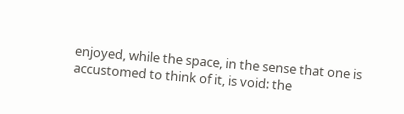enjoyed, while the space, in the sense that one is accustomed to think of it, is void: the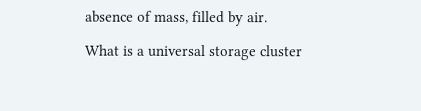absence of mass, filled by air.

What is a universal storage cluster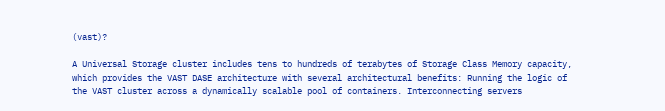(vast)?

A Universal Storage cluster includes tens to hundreds of terabytes of Storage Class Memory capacity, which provides the VAST DASE architecture with several architectural benefits: Running the logic of the VAST cluster across a dynamically scalable pool of containers. Interconnecting servers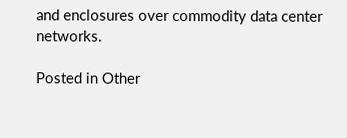and enclosures over commodity data center networks.

Posted in Other